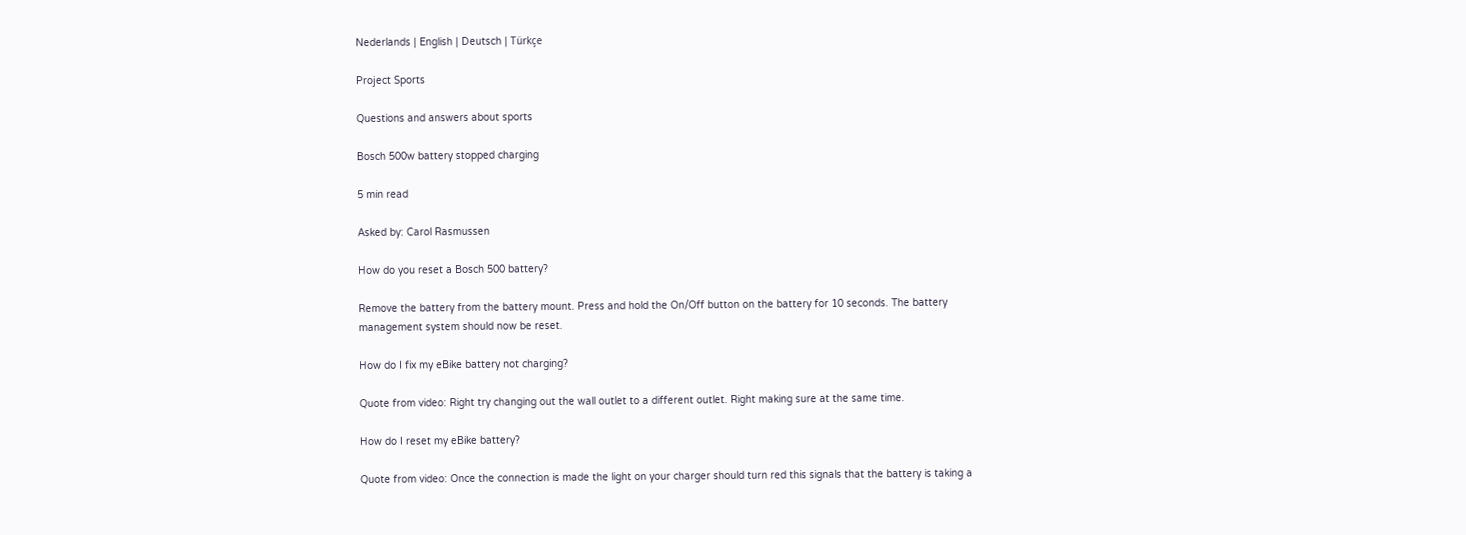Nederlands | English | Deutsch | Türkçe

Project Sports

Questions and answers about sports

Bosch 500w battery stopped charging

5 min read

Asked by: Carol Rasmussen

How do you reset a Bosch 500 battery?

Remove the battery from the battery mount. Press and hold the On/Off button on the battery for 10 seconds. The battery management system should now be reset.

How do I fix my eBike battery not charging?

Quote from video: Right try changing out the wall outlet to a different outlet. Right making sure at the same time.

How do I reset my eBike battery?

Quote from video: Once the connection is made the light on your charger should turn red this signals that the battery is taking a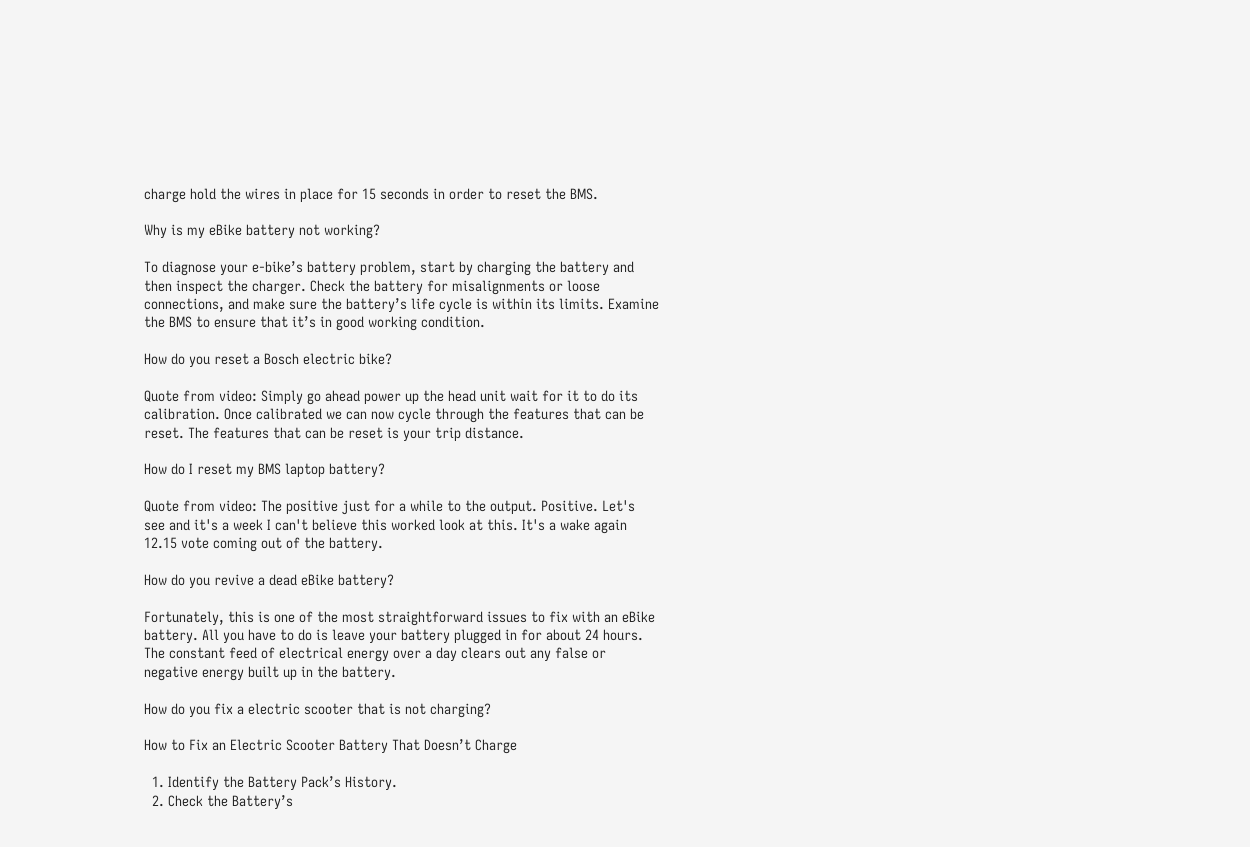charge hold the wires in place for 15 seconds in order to reset the BMS.

Why is my eBike battery not working?

To diagnose your e-bike’s battery problem, start by charging the battery and then inspect the charger. Check the battery for misalignments or loose connections, and make sure the battery’s life cycle is within its limits. Examine the BMS to ensure that it’s in good working condition.

How do you reset a Bosch electric bike?

Quote from video: Simply go ahead power up the head unit wait for it to do its calibration. Once calibrated we can now cycle through the features that can be reset. The features that can be reset is your trip distance.

How do I reset my BMS laptop battery?

Quote from video: The positive just for a while to the output. Positive. Let's see and it's a week I can't believe this worked look at this. It's a wake again 12.15 vote coming out of the battery.

How do you revive a dead eBike battery?

Fortunately, this is one of the most straightforward issues to fix with an eBike battery. All you have to do is leave your battery plugged in for about 24 hours. The constant feed of electrical energy over a day clears out any false or negative energy built up in the battery.

How do you fix a electric scooter that is not charging?

How to Fix an Electric Scooter Battery That Doesn’t Charge

  1. Identify the Battery Pack’s History.
  2. Check the Battery’s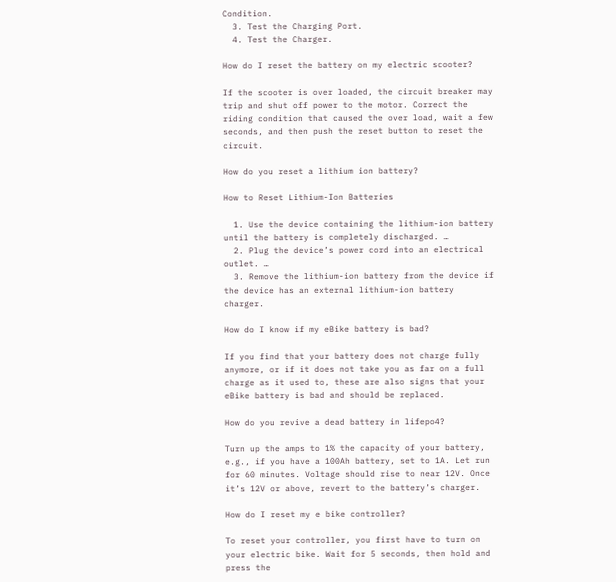Condition.
  3. Test the Charging Port.
  4. Test the Charger.

How do I reset the battery on my electric scooter?

If the scooter is over loaded, the circuit breaker may trip and shut off power to the motor. Correct the riding condition that caused the over load, wait a few seconds, and then push the reset button to reset the circuit.

How do you reset a lithium ion battery?

How to Reset Lithium-Ion Batteries

  1. Use the device containing the lithium-ion battery until the battery is completely discharged. …
  2. Plug the device’s power cord into an electrical outlet. …
  3. Remove the lithium-ion battery from the device if the device has an external lithium-ion battery charger.

How do I know if my eBike battery is bad?

If you find that your battery does not charge fully anymore, or if it does not take you as far on a full charge as it used to, these are also signs that your eBike battery is bad and should be replaced.

How do you revive a dead battery in lifepo4?

Turn up the amps to 1% the capacity of your battery, e.g., if you have a 100Ah battery, set to 1A. Let run for 60 minutes. Voltage should rise to near 12V. Once it’s 12V or above, revert to the battery’s charger.

How do I reset my e bike controller?

To reset your controller, you first have to turn on your electric bike. Wait for 5 seconds, then hold and press the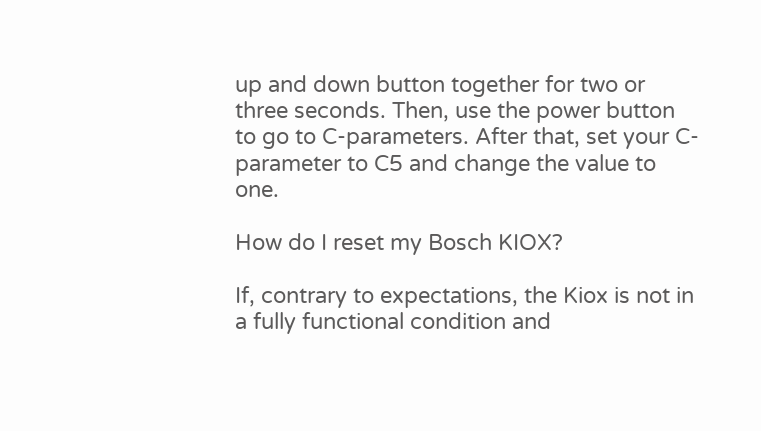up and down button together for two or three seconds. Then, use the power button to go to C-parameters. After that, set your C-parameter to C5 and change the value to one.

How do I reset my Bosch KIOX?

If, contrary to expectations, the Kiox is not in a fully functional condition and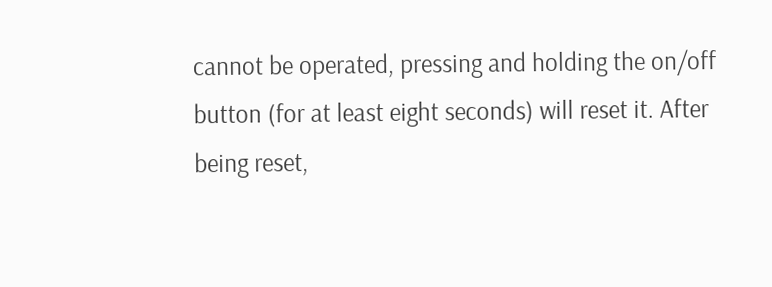cannot be operated, pressing and holding the on/off button (for at least eight seconds) will reset it. After being reset,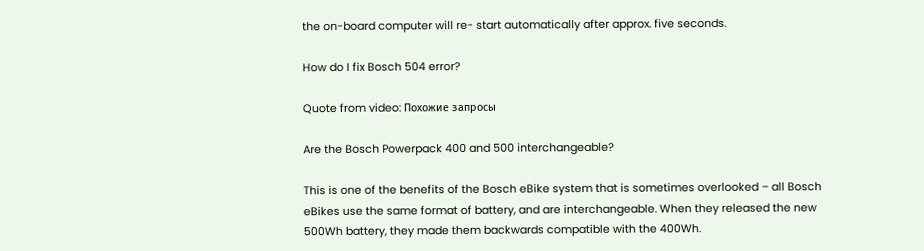the on-board computer will re- start automatically after approx. five seconds.

How do I fix Bosch 504 error?

Quote from video: Похожие запросы

Are the Bosch Powerpack 400 and 500 interchangeable?

This is one of the benefits of the Bosch eBike system that is sometimes overlooked – all Bosch eBikes use the same format of battery, and are interchangeable. When they released the new 500Wh battery, they made them backwards compatible with the 400Wh.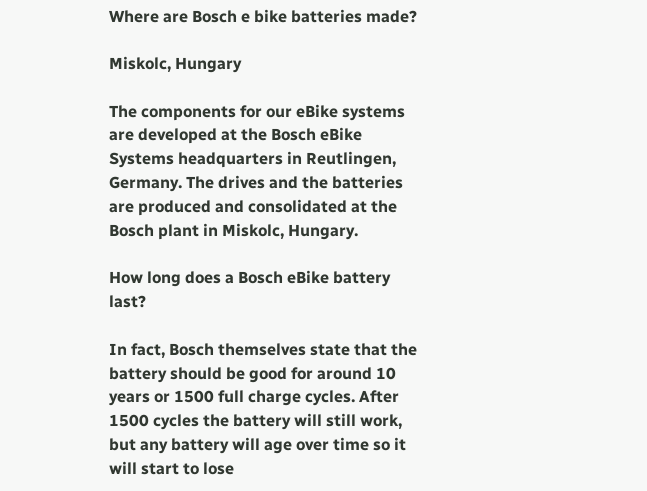Where are Bosch e bike batteries made?

Miskolc, Hungary

The components for our eBike systems are developed at the Bosch eBike Systems headquarters in Reutlingen, Germany. The drives and the batteries are produced and consolidated at the Bosch plant in Miskolc, Hungary.

How long does a Bosch eBike battery last?

In fact, Bosch themselves state that the battery should be good for around 10 years or 1500 full charge cycles. After 1500 cycles the battery will still work, but any battery will age over time so it will start to lose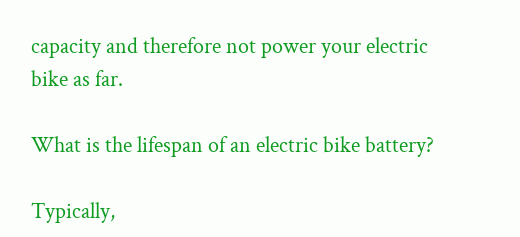capacity and therefore not power your electric bike as far.

What is the lifespan of an electric bike battery?

Typically,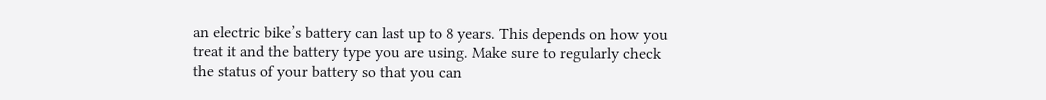an electric bike’s battery can last up to 8 years. This depends on how you treat it and the battery type you are using. Make sure to regularly check the status of your battery so that you can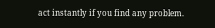act instantly if you find any problem.